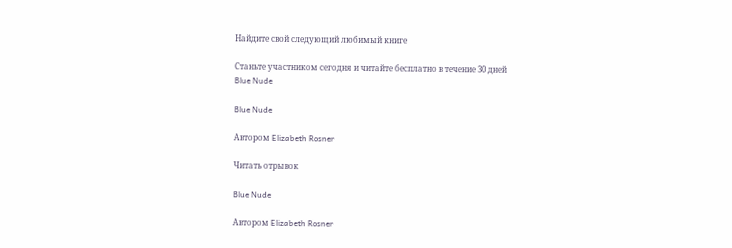Найдите свой следующий любимый книге

Станьте участником сегодня и читайте бесплатно в течение 30 дней
Blue Nude

Blue Nude

Автором Elizabeth Rosner

Читать отрывок

Blue Nude

Автором Elizabeth Rosner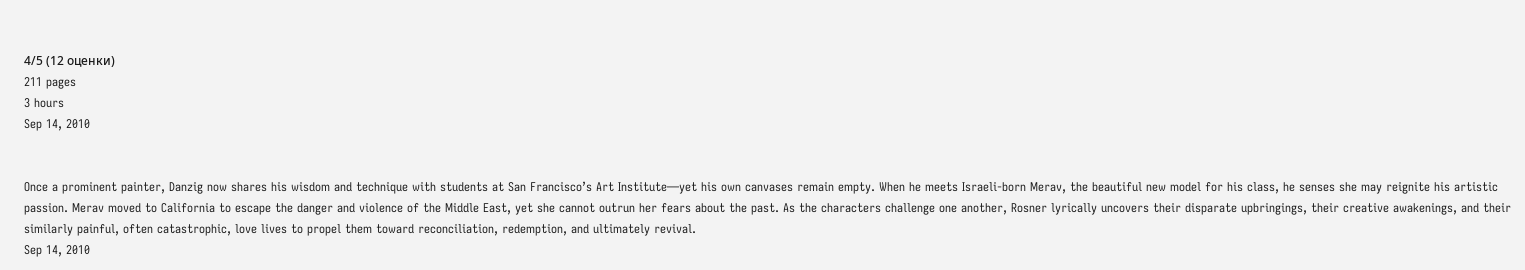4/5 (12 оценки)
211 pages
3 hours
Sep 14, 2010


Once a prominent painter, Danzig now shares his wisdom and technique with students at San Francisco’s Art Institute—yet his own canvases remain empty. When he meets Israeli-born Merav, the beautiful new model for his class, he senses she may reignite his artistic passion. Merav moved to California to escape the danger and violence of the Middle East, yet she cannot outrun her fears about the past. As the characters challenge one another, Rosner lyrically uncovers their disparate upbringings, their creative awakenings, and their similarly painful, often catastrophic, love lives to propel them toward reconciliation, redemption, and ultimately revival.
Sep 14, 2010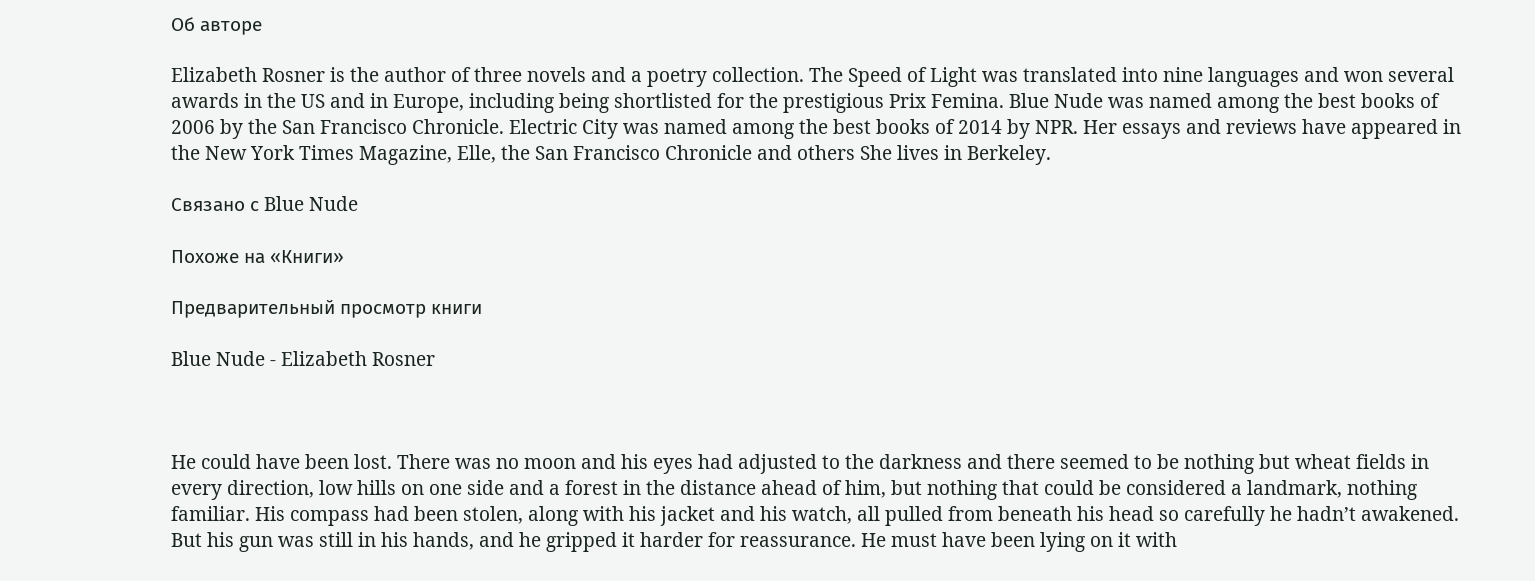Об авторе

Elizabeth Rosner is the author of three novels and a poetry collection. The Speed of Light was translated into nine languages and won several awards in the US and in Europe, including being shortlisted for the prestigious Prix Femina. Blue Nude was named among the best books of 2006 by the San Francisco Chronicle. Electric City was named among the best books of 2014 by NPR. Her essays and reviews have appeared in the New York Times Magazine, Elle, the San Francisco Chronicle and others She lives in Berkeley.

Связано с Blue Nude

Похоже на «Книги»

Предварительный просмотр книги

Blue Nude - Elizabeth Rosner



He could have been lost. There was no moon and his eyes had adjusted to the darkness and there seemed to be nothing but wheat fields in every direction, low hills on one side and a forest in the distance ahead of him, but nothing that could be considered a landmark, nothing familiar. His compass had been stolen, along with his jacket and his watch, all pulled from beneath his head so carefully he hadn’t awakened. But his gun was still in his hands, and he gripped it harder for reassurance. He must have been lying on it with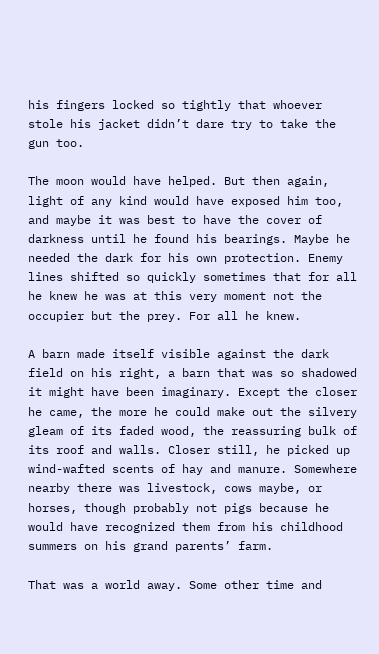his fingers locked so tightly that whoever stole his jacket didn’t dare try to take the gun too.

The moon would have helped. But then again, light of any kind would have exposed him too, and maybe it was best to have the cover of darkness until he found his bearings. Maybe he needed the dark for his own protection. Enemy lines shifted so quickly sometimes that for all he knew he was at this very moment not the occupier but the prey. For all he knew.

A barn made itself visible against the dark field on his right, a barn that was so shadowed it might have been imaginary. Except the closer he came, the more he could make out the silvery gleam of its faded wood, the reassuring bulk of its roof and walls. Closer still, he picked up wind-wafted scents of hay and manure. Somewhere nearby there was livestock, cows maybe, or horses, though probably not pigs because he would have recognized them from his childhood summers on his grand parents’ farm.

That was a world away. Some other time and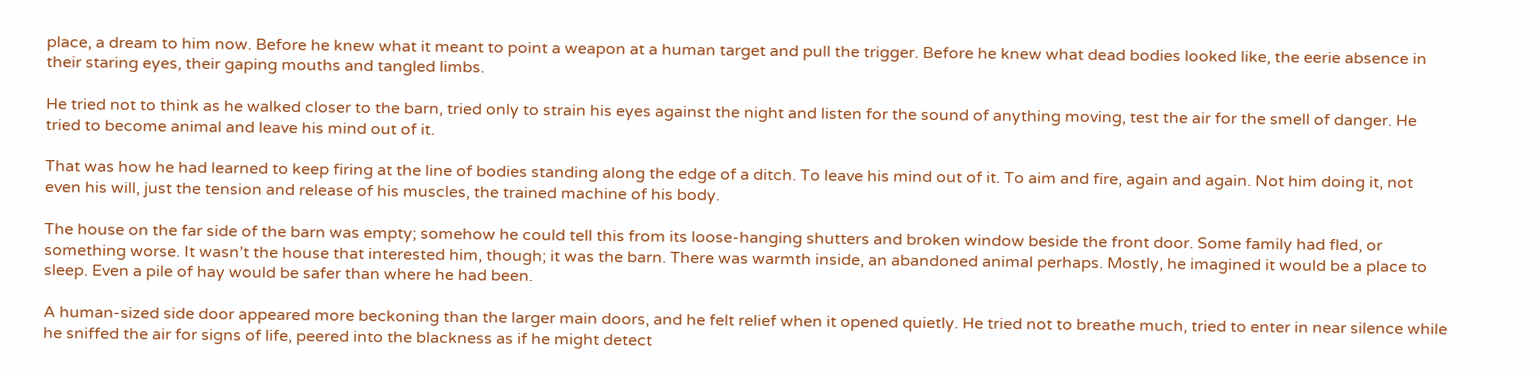place, a dream to him now. Before he knew what it meant to point a weapon at a human target and pull the trigger. Before he knew what dead bodies looked like, the eerie absence in their staring eyes, their gaping mouths and tangled limbs.

He tried not to think as he walked closer to the barn, tried only to strain his eyes against the night and listen for the sound of anything moving, test the air for the smell of danger. He tried to become animal and leave his mind out of it.

That was how he had learned to keep firing at the line of bodies standing along the edge of a ditch. To leave his mind out of it. To aim and fire, again and again. Not him doing it, not even his will, just the tension and release of his muscles, the trained machine of his body.

The house on the far side of the barn was empty; somehow he could tell this from its loose-hanging shutters and broken window beside the front door. Some family had fled, or something worse. It wasn’t the house that interested him, though; it was the barn. There was warmth inside, an abandoned animal perhaps. Mostly, he imagined it would be a place to sleep. Even a pile of hay would be safer than where he had been.

A human-sized side door appeared more beckoning than the larger main doors, and he felt relief when it opened quietly. He tried not to breathe much, tried to enter in near silence while he sniffed the air for signs of life, peered into the blackness as if he might detect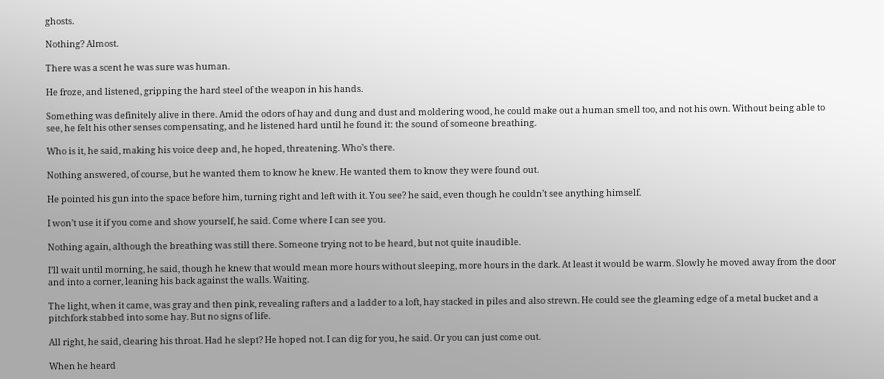ghosts.

Nothing? Almost.

There was a scent he was sure was human.

He froze, and listened, gripping the hard steel of the weapon in his hands.

Something was definitely alive in there. Amid the odors of hay and dung and dust and moldering wood, he could make out a human smell too, and not his own. Without being able to see, he felt his other senses compensating, and he listened hard until he found it: the sound of someone breathing.

Who is it, he said, making his voice deep and, he hoped, threatening. Who’s there.

Nothing answered, of course, but he wanted them to know he knew. He wanted them to know they were found out.

He pointed his gun into the space before him, turning right and left with it. You see? he said, even though he couldn’t see anything himself.

I won’t use it if you come and show yourself, he said. Come where I can see you.

Nothing again, although the breathing was still there. Someone trying not to be heard, but not quite inaudible.

I’ll wait until morning, he said, though he knew that would mean more hours without sleeping, more hours in the dark. At least it would be warm. Slowly he moved away from the door and into a corner, leaning his back against the walls. Waiting.

The light, when it came, was gray and then pink, revealing rafters and a ladder to a loft, hay stacked in piles and also strewn. He could see the gleaming edge of a metal bucket and a pitchfork stabbed into some hay. But no signs of life.

All right, he said, clearing his throat. Had he slept? He hoped not. I can dig for you, he said. Or you can just come out.

When he heard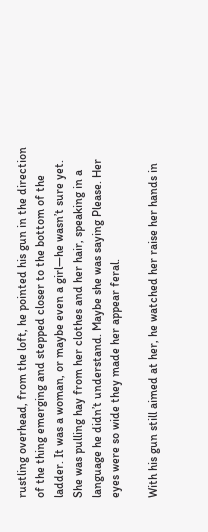rustling overhead, from the loft, he pointed his gun in the direction of the thing emerging and stepped closer to the bottom of the ladder. It was a woman, or maybe even a girl—he wasn’t sure yet. She was pulling hay from her clothes and her hair, speaking in a language he didn’t understand. Maybe she was saying Please. Her eyes were so wide they made her appear feral.

With his gun still aimed at her, he watched her raise her hands in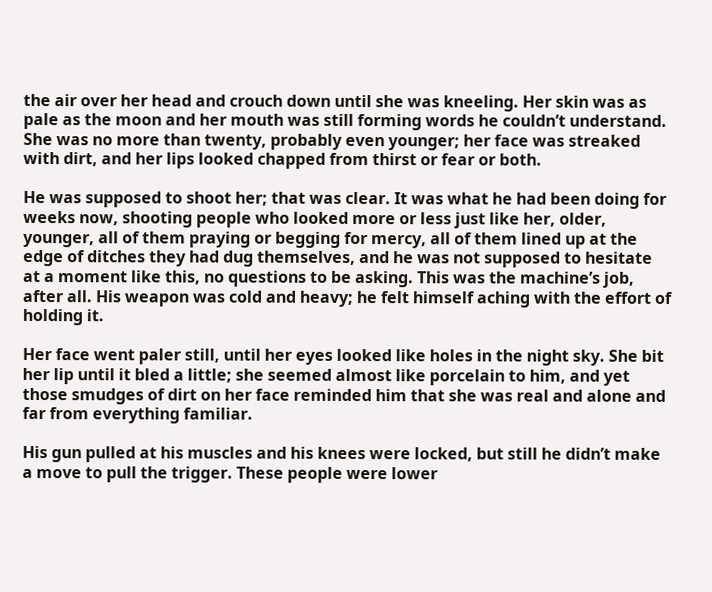the air over her head and crouch down until she was kneeling. Her skin was as pale as the moon and her mouth was still forming words he couldn’t understand. She was no more than twenty, probably even younger; her face was streaked with dirt, and her lips looked chapped from thirst or fear or both.

He was supposed to shoot her; that was clear. It was what he had been doing for weeks now, shooting people who looked more or less just like her, older, younger, all of them praying or begging for mercy, all of them lined up at the edge of ditches they had dug themselves, and he was not supposed to hesitate at a moment like this, no questions to be asking. This was the machine’s job, after all. His weapon was cold and heavy; he felt himself aching with the effort of holding it.

Her face went paler still, until her eyes looked like holes in the night sky. She bit her lip until it bled a little; she seemed almost like porcelain to him, and yet those smudges of dirt on her face reminded him that she was real and alone and far from everything familiar.

His gun pulled at his muscles and his knees were locked, but still he didn’t make a move to pull the trigger. These people were lower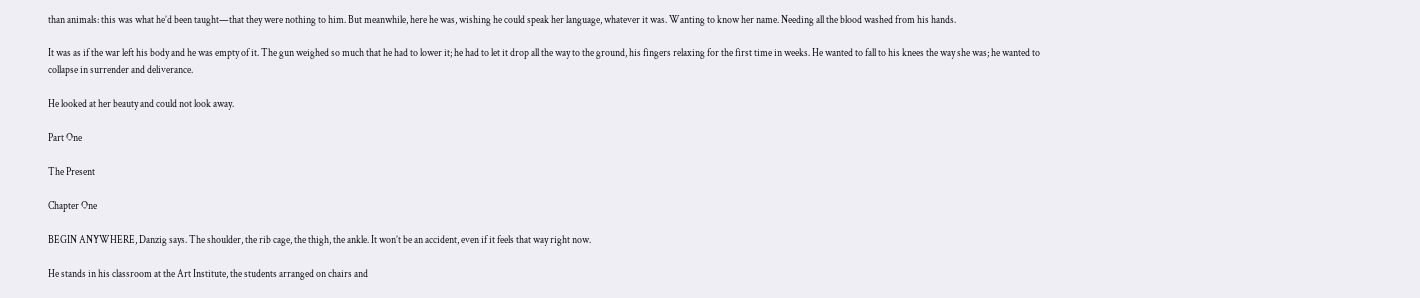than animals: this was what he’d been taught—that they were nothing to him. But meanwhile, here he was, wishing he could speak her language, whatever it was. Wanting to know her name. Needing all the blood washed from his hands.

It was as if the war left his body and he was empty of it. The gun weighed so much that he had to lower it; he had to let it drop all the way to the ground, his fingers relaxing for the first time in weeks. He wanted to fall to his knees the way she was; he wanted to collapse in surrender and deliverance.

He looked at her beauty and could not look away.

Part One

The Present

Chapter One

BEGIN ANYWHERE, Danzig says. The shoulder, the rib cage, the thigh, the ankle. It won’t be an accident, even if it feels that way right now.

He stands in his classroom at the Art Institute, the students arranged on chairs and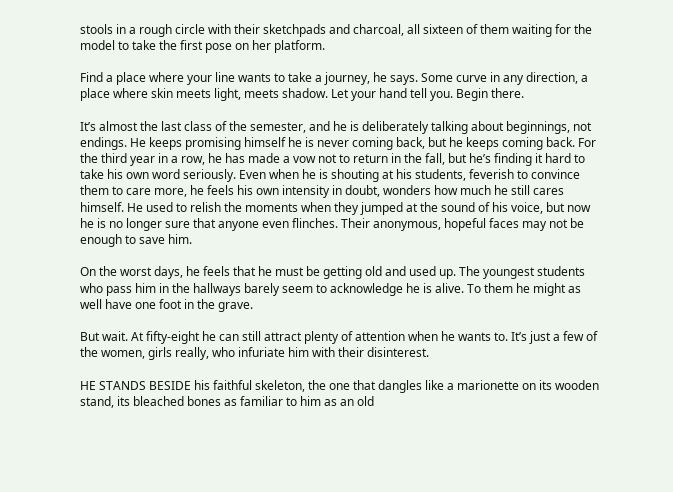stools in a rough circle with their sketchpads and charcoal, all sixteen of them waiting for the model to take the first pose on her platform.

Find a place where your line wants to take a journey, he says. Some curve in any direction, a place where skin meets light, meets shadow. Let your hand tell you. Begin there.

It’s almost the last class of the semester, and he is deliberately talking about beginnings, not endings. He keeps promising himself he is never coming back, but he keeps coming back. For the third year in a row, he has made a vow not to return in the fall, but he’s finding it hard to take his own word seriously. Even when he is shouting at his students, feverish to convince them to care more, he feels his own intensity in doubt, wonders how much he still cares himself. He used to relish the moments when they jumped at the sound of his voice, but now he is no longer sure that anyone even flinches. Their anonymous, hopeful faces may not be enough to save him.

On the worst days, he feels that he must be getting old and used up. The youngest students who pass him in the hallways barely seem to acknowledge he is alive. To them he might as well have one foot in the grave.

But wait. At fifty-eight he can still attract plenty of attention when he wants to. It’s just a few of the women, girls really, who infuriate him with their disinterest.

HE STANDS BESIDE his faithful skeleton, the one that dangles like a marionette on its wooden stand, its bleached bones as familiar to him as an old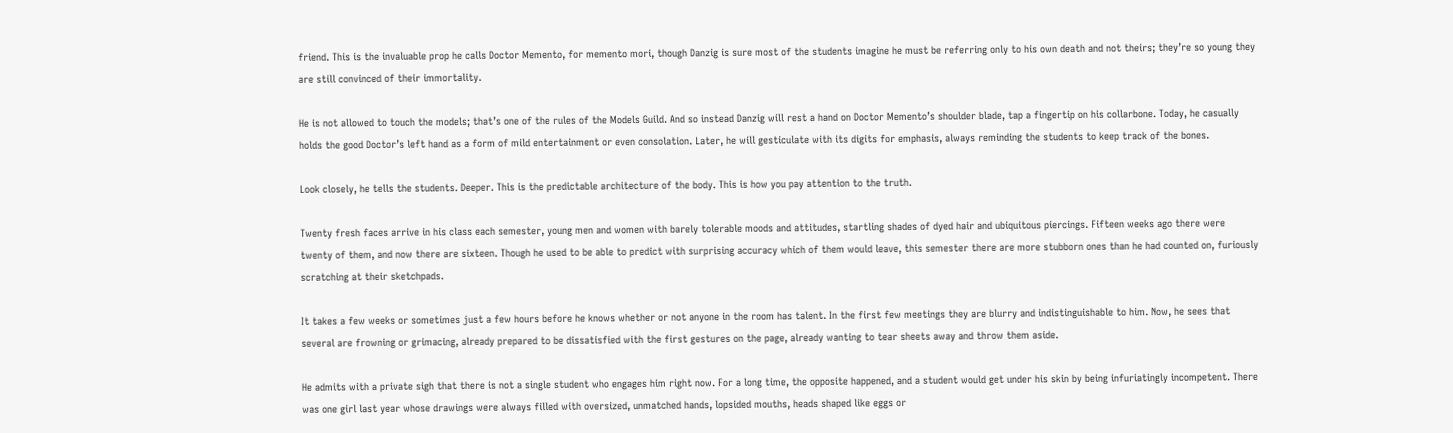friend. This is the invaluable prop he calls Doctor Memento, for memento mori, though Danzig is sure most of the students imagine he must be referring only to his own death and not theirs; they’re so young they are still convinced of their immortality.

He is not allowed to touch the models; that’s one of the rules of the Models Guild. And so instead Danzig will rest a hand on Doctor Memento’s shoulder blade, tap a fingertip on his collarbone. Today, he casually holds the good Doctor’s left hand as a form of mild entertainment or even consolation. Later, he will gesticulate with its digits for emphasis, always reminding the students to keep track of the bones.

Look closely, he tells the students. Deeper. This is the predictable architecture of the body. This is how you pay attention to the truth.

Twenty fresh faces arrive in his class each semester, young men and women with barely tolerable moods and attitudes, startling shades of dyed hair and ubiquitous piercings. Fifteen weeks ago there were twenty of them, and now there are sixteen. Though he used to be able to predict with surprising accuracy which of them would leave, this semester there are more stubborn ones than he had counted on, furiously scratching at their sketchpads.

It takes a few weeks or sometimes just a few hours before he knows whether or not anyone in the room has talent. In the first few meetings they are blurry and indistinguishable to him. Now, he sees that several are frowning or grimacing, already prepared to be dissatisfied with the first gestures on the page, already wanting to tear sheets away and throw them aside.

He admits with a private sigh that there is not a single student who engages him right now. For a long time, the opposite happened, and a student would get under his skin by being infuriatingly incompetent. There was one girl last year whose drawings were always filled with oversized, unmatched hands, lopsided mouths, heads shaped like eggs or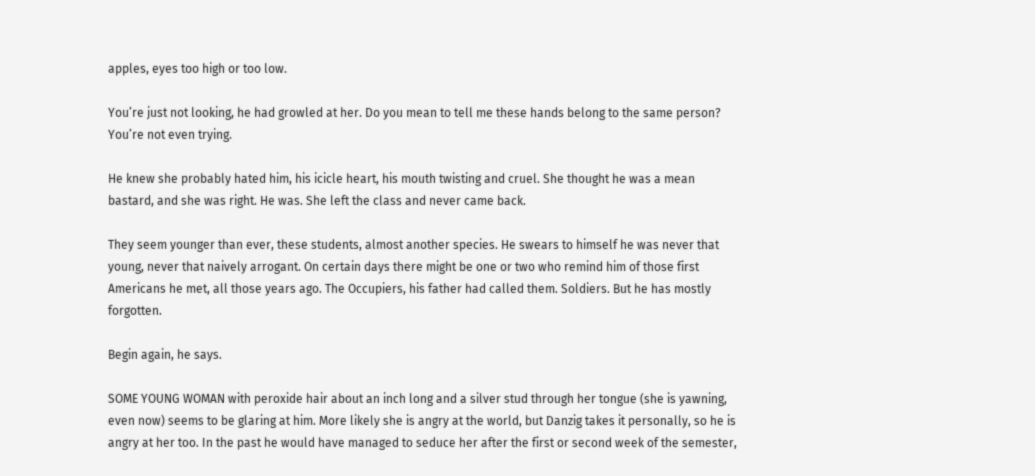apples, eyes too high or too low.

You’re just not looking, he had growled at her. Do you mean to tell me these hands belong to the same person? You’re not even trying.

He knew she probably hated him, his icicle heart, his mouth twisting and cruel. She thought he was a mean bastard, and she was right. He was. She left the class and never came back.

They seem younger than ever, these students, almost another species. He swears to himself he was never that young, never that naively arrogant. On certain days there might be one or two who remind him of those first Americans he met, all those years ago. The Occupiers, his father had called them. Soldiers. But he has mostly forgotten.

Begin again, he says.

SOME YOUNG WOMAN with peroxide hair about an inch long and a silver stud through her tongue (she is yawning, even now) seems to be glaring at him. More likely she is angry at the world, but Danzig takes it personally, so he is angry at her too. In the past he would have managed to seduce her after the first or second week of the semester,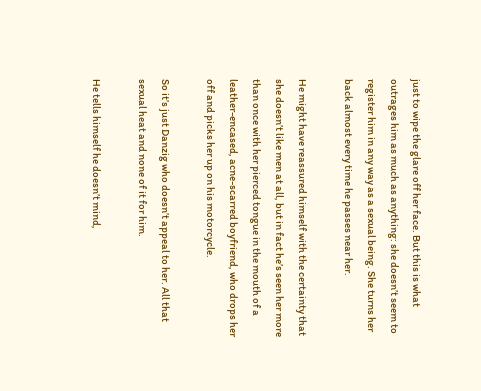just to wipe the glare off her face. But this is what outrages him as much as anything: she doesn’t seem to register him in any way as a sexual being. She turns her back almost every time he passes near her.

He might have reassured himself with the certainty that she doesn’t like men at all, but in fact he’s seen her more than once with her pierced tongue in the mouth of a leather-encased, acne-scarred boyfriend, who drops her off and picks her up on his motorcycle.

So it’s just Danzig who doesn’t appeal to her. All that sexual heat and none of it for him.

He tells himself he doesn’t mind,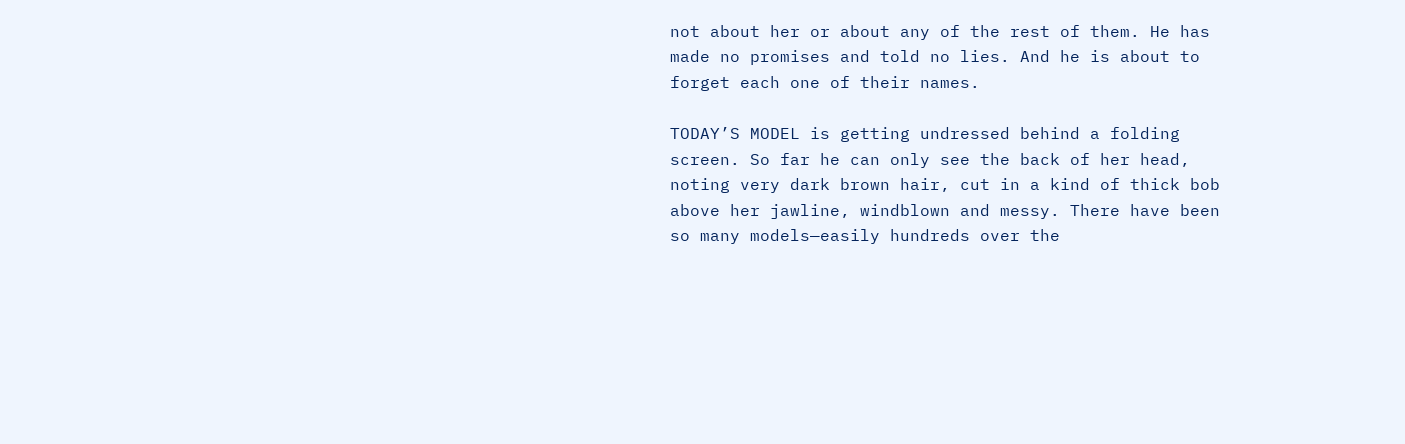not about her or about any of the rest of them. He has made no promises and told no lies. And he is about to forget each one of their names.

TODAY’S MODEL is getting undressed behind a folding screen. So far he can only see the back of her head, noting very dark brown hair, cut in a kind of thick bob above her jawline, windblown and messy. There have been so many models—easily hundreds over the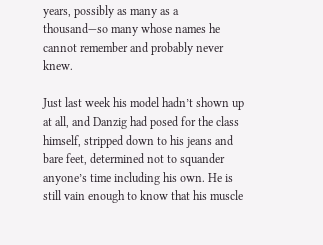years, possibly as many as a thousand—so many whose names he cannot remember and probably never knew.

Just last week his model hadn’t shown up at all, and Danzig had posed for the class himself, stripped down to his jeans and bare feet, determined not to squander anyone’s time including his own. He is still vain enough to know that his muscle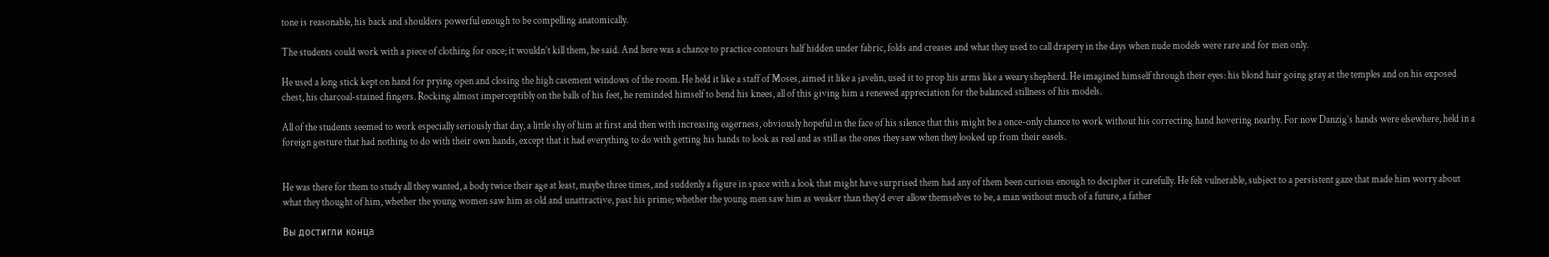tone is reasonable, his back and shoulders powerful enough to be compelling anatomically.

The students could work with a piece of clothing for once; it wouldn’t kill them, he said. And here was a chance to practice contours half hidden under fabric, folds and creases and what they used to call drapery in the days when nude models were rare and for men only.

He used a long stick kept on hand for prying open and closing the high casement windows of the room. He held it like a staff of Moses, aimed it like a javelin, used it to prop his arms like a weary shepherd. He imagined himself through their eyes: his blond hair going gray at the temples and on his exposed chest, his charcoal-stained fingers. Rocking almost imperceptibly on the balls of his feet, he reminded himself to bend his knees, all of this giving him a renewed appreciation for the balanced stillness of his models.

All of the students seemed to work especially seriously that day, a little shy of him at first and then with increasing eagerness, obviously hopeful in the face of his silence that this might be a once-only chance to work without his correcting hand hovering nearby. For now Danzig’s hands were elsewhere, held in a foreign gesture that had nothing to do with their own hands, except that it had everything to do with getting his hands to look as real and as still as the ones they saw when they looked up from their easels.


He was there for them to study all they wanted, a body twice their age at least, maybe three times, and suddenly a figure in space with a look that might have surprised them had any of them been curious enough to decipher it carefully. He felt vulnerable, subject to a persistent gaze that made him worry about what they thought of him, whether the young women saw him as old and unattractive, past his prime; whether the young men saw him as weaker than they’d ever allow themselves to be, a man without much of a future, a father

Вы достигли конца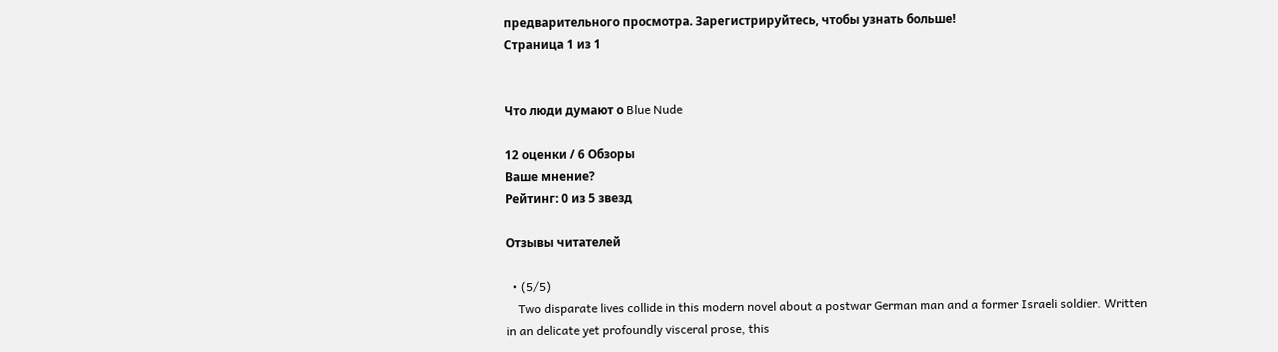предварительного просмотра. Зарегистрируйтесь, чтобы узнать больше!
Страница 1 из 1


Что люди думают о Blue Nude

12 оценки / 6 Обзоры
Ваше мнение?
Рейтинг: 0 из 5 звезд

Отзывы читателей

  • (5/5)
    Two disparate lives collide in this modern novel about a postwar German man and a former Israeli soldier. Written in an delicate yet profoundly visceral prose, this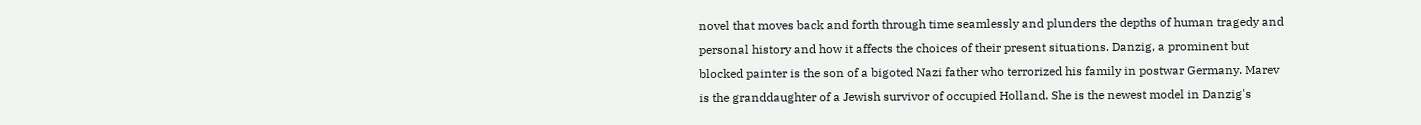novel that moves back and forth through time seamlessly and plunders the depths of human tragedy and personal history and how it affects the choices of their present situations. Danzig, a prominent but blocked painter is the son of a bigoted Nazi father who terrorized his family in postwar Germany. Marev is the granddaughter of a Jewish survivor of occupied Holland. She is the newest model in Danzig's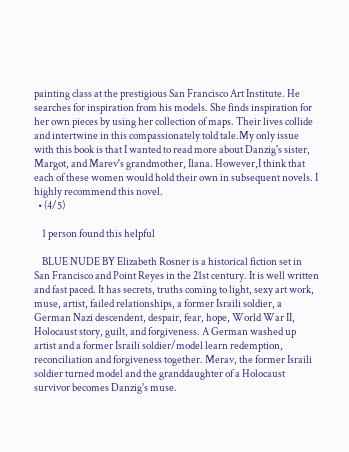painting class at the prestigious San Francisco Art Institute. He searches for inspiration from his models. She finds inspiration for her own pieces by using her collection of maps. Their lives collide and intertwine in this compassionately told tale.My only issue with this book is that I wanted to read more about Danzig's sister, Margot, and Marev's grandmother, Ilana. However,I think that each of these women would hold their own in subsequent novels. I highly recommend this novel.
  • (4/5)

    1 person found this helpful

    BLUE NUDE BY Elizabeth Rosner is a historical fiction set in San Francisco and Point Reyes in the 21st century. It is well written and fast paced. It has secrets, truths coming to light, sexy art work, muse, artist, failed relationships, a former Israili soldier, a German Nazi descendent, despair, fear, hope, World War II, Holocaust story, guilt, and forgiveness. A German washed up artist and a former Israili soldier/model learn redemption, reconciliation and forgiveness together. Merav, the former Israili soldier turned model and the granddaughter of a Holocaust survivor becomes Danzig's muse.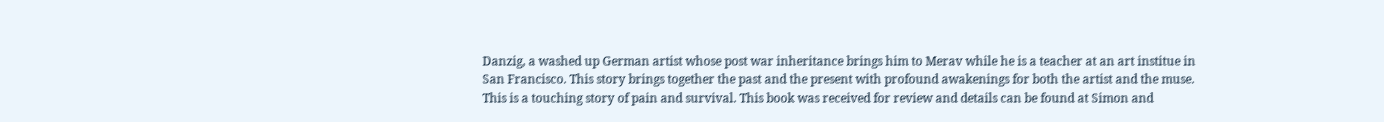Danzig, a washed up German artist whose post war inheritance brings him to Merav while he is a teacher at an art institue in San Francisco. This story brings together the past and the present with profound awakenings for both the artist and the muse. This is a touching story of pain and survival. This book was received for review and details can be found at Simon and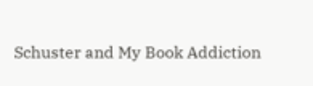Schuster and My Book Addiction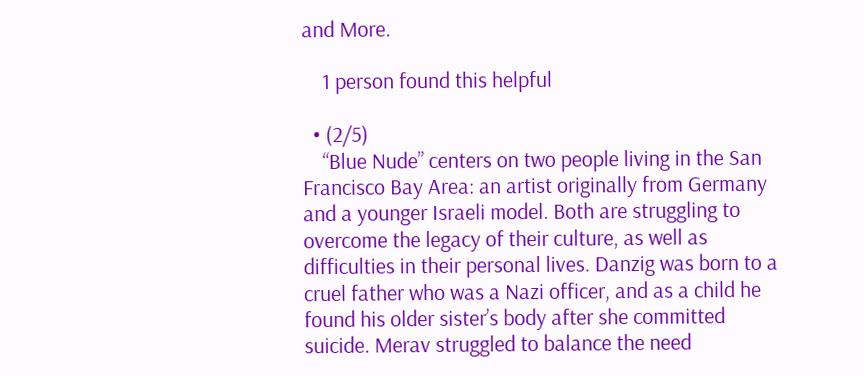and More.

    1 person found this helpful

  • (2/5)
    “Blue Nude” centers on two people living in the San Francisco Bay Area: an artist originally from Germany and a younger Israeli model. Both are struggling to overcome the legacy of their culture, as well as difficulties in their personal lives. Danzig was born to a cruel father who was a Nazi officer, and as a child he found his older sister’s body after she committed suicide. Merav struggled to balance the need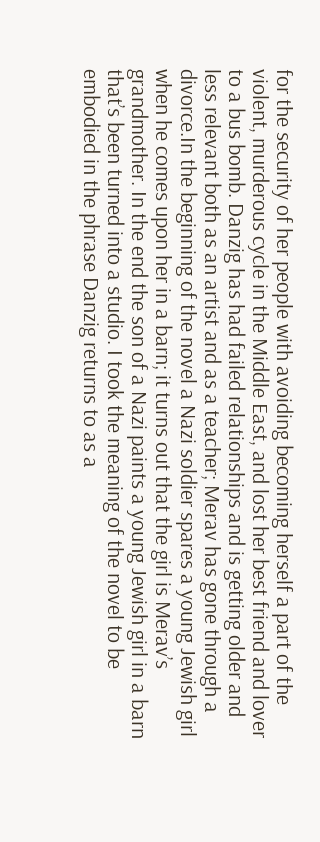for the security of her people with avoiding becoming herself a part of the violent, murderous cycle in the Middle East, and lost her best friend and lover to a bus bomb. Danzig has had failed relationships and is getting older and less relevant both as an artist and as a teacher; Merav has gone through a divorce.In the beginning of the novel a Nazi soldier spares a young Jewish girl when he comes upon her in a barn; it turns out that the girl is Merav’s grandmother. In the end the son of a Nazi paints a young Jewish girl in a barn that’s been turned into a studio. I took the meaning of the novel to be embodied in the phrase Danzig returns to as a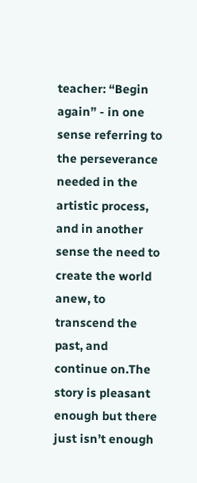teacher: “Begin again” - in one sense referring to the perseverance needed in the artistic process, and in another sense the need to create the world anew, to transcend the past, and continue on.The story is pleasant enough but there just isn’t enough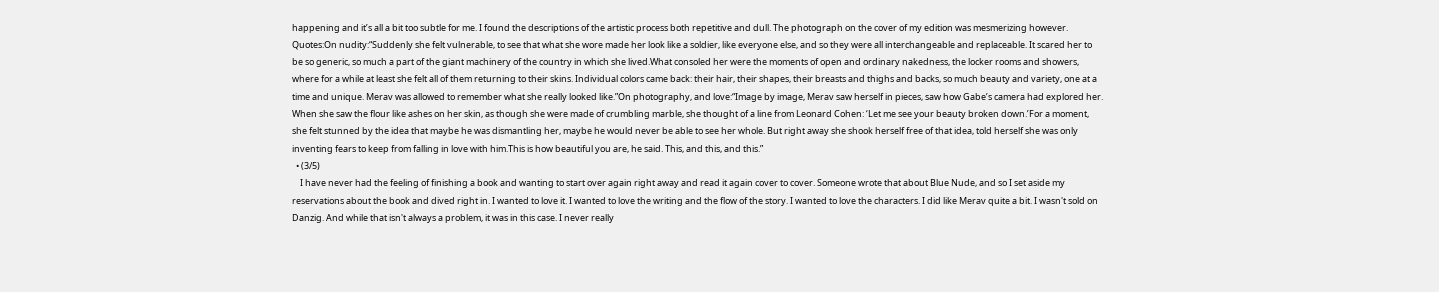happening and it’s all a bit too subtle for me. I found the descriptions of the artistic process both repetitive and dull. The photograph on the cover of my edition was mesmerizing however. Quotes:On nudity:“Suddenly she felt vulnerable, to see that what she wore made her look like a soldier, like everyone else, and so they were all interchangeable and replaceable. It scared her to be so generic, so much a part of the giant machinery of the country in which she lived.What consoled her were the moments of open and ordinary nakedness, the locker rooms and showers, where for a while at least she felt all of them returning to their skins. Individual colors came back: their hair, their shapes, their breasts and thighs and backs, so much beauty and variety, one at a time and unique. Merav was allowed to remember what she really looked like.”On photography, and love:“Image by image, Merav saw herself in pieces, saw how Gabe’s camera had explored her. When she saw the flour like ashes on her skin, as though she were made of crumbling marble, she thought of a line from Leonard Cohen: ‘Let me see your beauty broken down.’For a moment, she felt stunned by the idea that maybe he was dismantling her, maybe he would never be able to see her whole. But right away she shook herself free of that idea, told herself she was only inventing fears to keep from falling in love with him.This is how beautiful you are, he said. This, and this, and this.”
  • (3/5)
    I have never had the feeling of finishing a book and wanting to start over again right away and read it again cover to cover. Someone wrote that about Blue Nude, and so I set aside my reservations about the book and dived right in. I wanted to love it. I wanted to love the writing and the flow of the story. I wanted to love the characters. I did like Merav quite a bit. I wasn't sold on Danzig. And while that isn't always a problem, it was in this case. I never really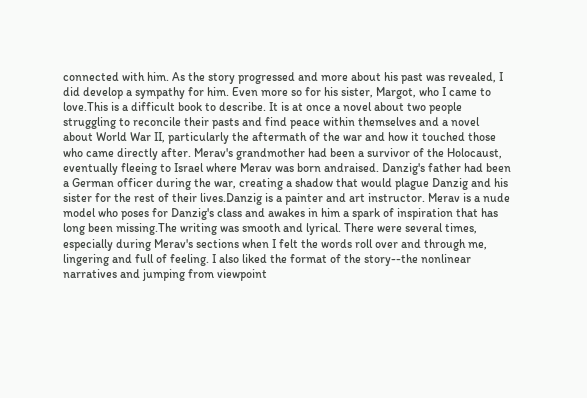connected with him. As the story progressed and more about his past was revealed, I did develop a sympathy for him. Even more so for his sister, Margot, who I came to love.This is a difficult book to describe. It is at once a novel about two people struggling to reconcile their pasts and find peace within themselves and a novel about World War II, particularly the aftermath of the war and how it touched those who came directly after. Merav's grandmother had been a survivor of the Holocaust, eventually fleeing to Israel where Merav was born andraised. Danzig's father had been a German officer during the war, creating a shadow that would plague Danzig and his sister for the rest of their lives.Danzig is a painter and art instructor. Merav is a nude model who poses for Danzig's class and awakes in him a spark of inspiration that has long been missing.The writing was smooth and lyrical. There were several times, especially during Merav's sections when I felt the words roll over and through me, lingering and full of feeling. I also liked the format of the story--the nonlinear narratives and jumping from viewpoint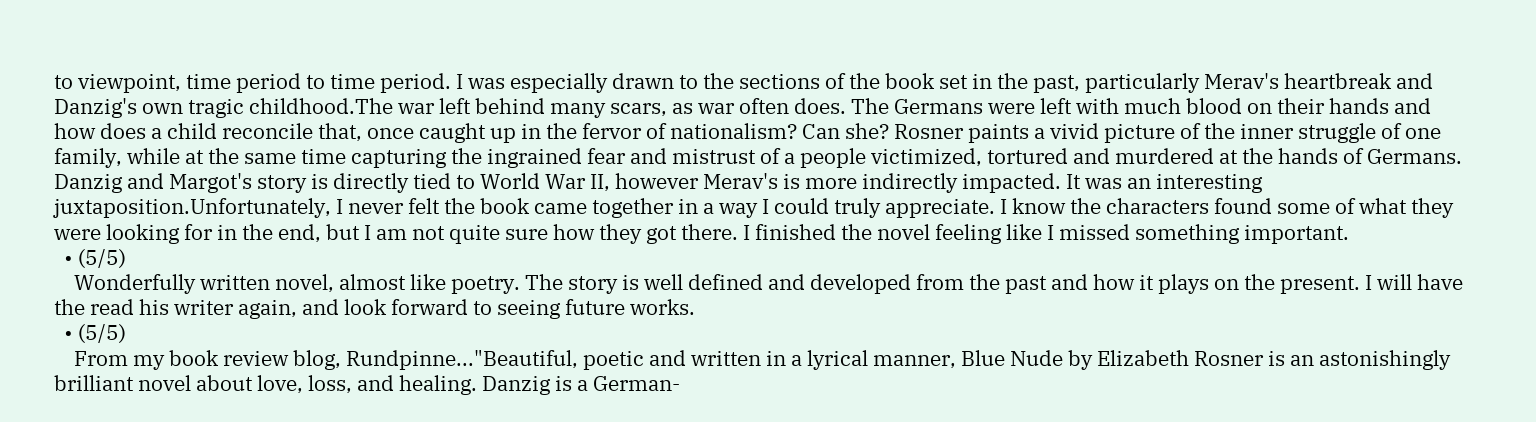to viewpoint, time period to time period. I was especially drawn to the sections of the book set in the past, particularly Merav's heartbreak and Danzig's own tragic childhood.The war left behind many scars, as war often does. The Germans were left with much blood on their hands and how does a child reconcile that, once caught up in the fervor of nationalism? Can she? Rosner paints a vivid picture of the inner struggle of one family, while at the same time capturing the ingrained fear and mistrust of a people victimized, tortured and murdered at the hands of Germans. Danzig and Margot's story is directly tied to World War II, however Merav's is more indirectly impacted. It was an interesting juxtaposition.Unfortunately, I never felt the book came together in a way I could truly appreciate. I know the characters found some of what they were looking for in the end, but I am not quite sure how they got there. I finished the novel feeling like I missed something important.
  • (5/5)
    Wonderfully written novel, almost like poetry. The story is well defined and developed from the past and how it plays on the present. I will have the read his writer again, and look forward to seeing future works.
  • (5/5)
    From my book review blog, Rundpinne..."Beautiful, poetic and written in a lyrical manner, Blue Nude by Elizabeth Rosner is an astonishingly brilliant novel about love, loss, and healing. Danzig is a German-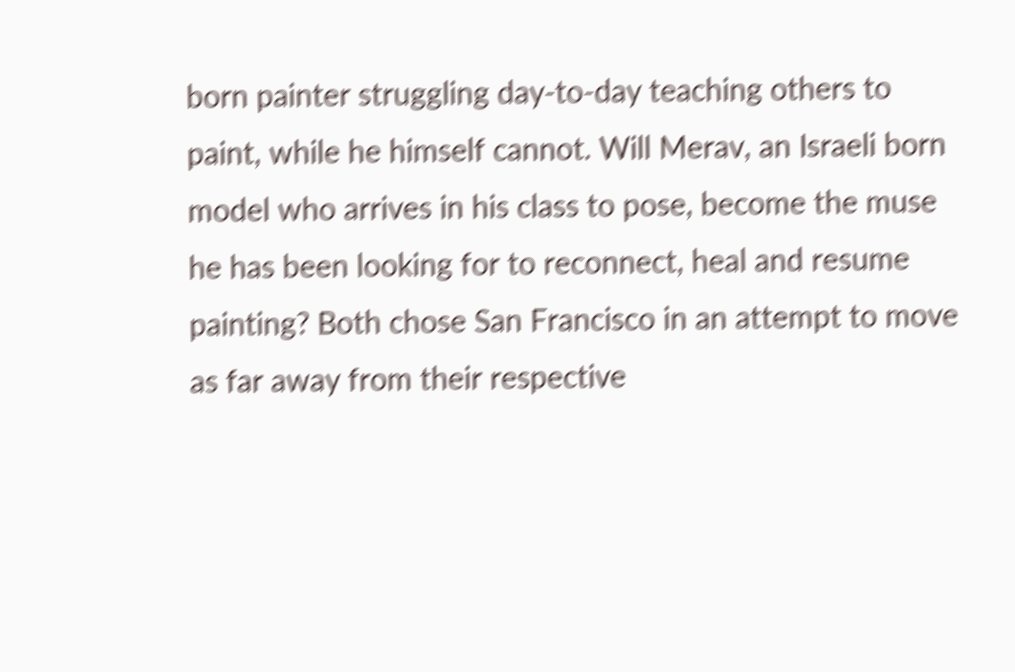born painter struggling day-to-day teaching others to paint, while he himself cannot. Will Merav, an Israeli born model who arrives in his class to pose, become the muse he has been looking for to reconnect, heal and resume painting? Both chose San Francisco in an attempt to move as far away from their respective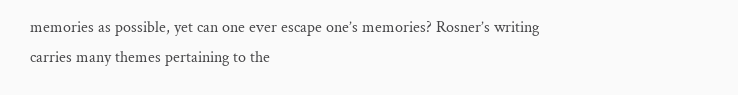memories as possible, yet can one ever escape one’s memories? Rosner’s writing carries many themes pertaining to the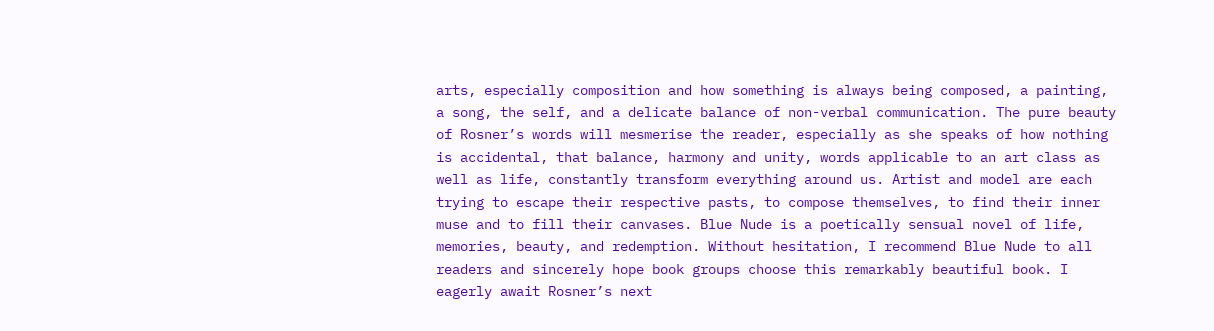arts, especially composition and how something is always being composed, a painting, a song, the self, and a delicate balance of non-verbal communication. The pure beauty of Rosner’s words will mesmerise the reader, especially as she speaks of how nothing is accidental, that balance, harmony and unity, words applicable to an art class as well as life, constantly transform everything around us. Artist and model are each trying to escape their respective pasts, to compose themselves, to find their inner muse and to fill their canvases. Blue Nude is a poetically sensual novel of life, memories, beauty, and redemption. Without hesitation, I recommend Blue Nude to all readers and sincerely hope book groups choose this remarkably beautiful book. I eagerly await Rosner’s next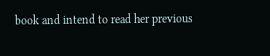book and intend to read her previous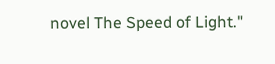novel The Speed of Light."